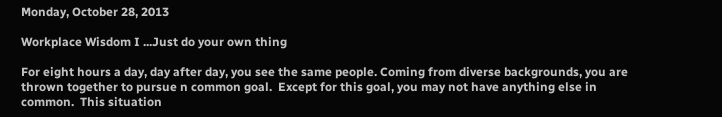Monday, October 28, 2013

Workplace Wisdom I ...Just do your own thing

For eight hours a day, day after day, you see the same people. Coming from diverse backgrounds, you are thrown together to pursue n common goal.  Except for this goal, you may not have anything else in common.  This situation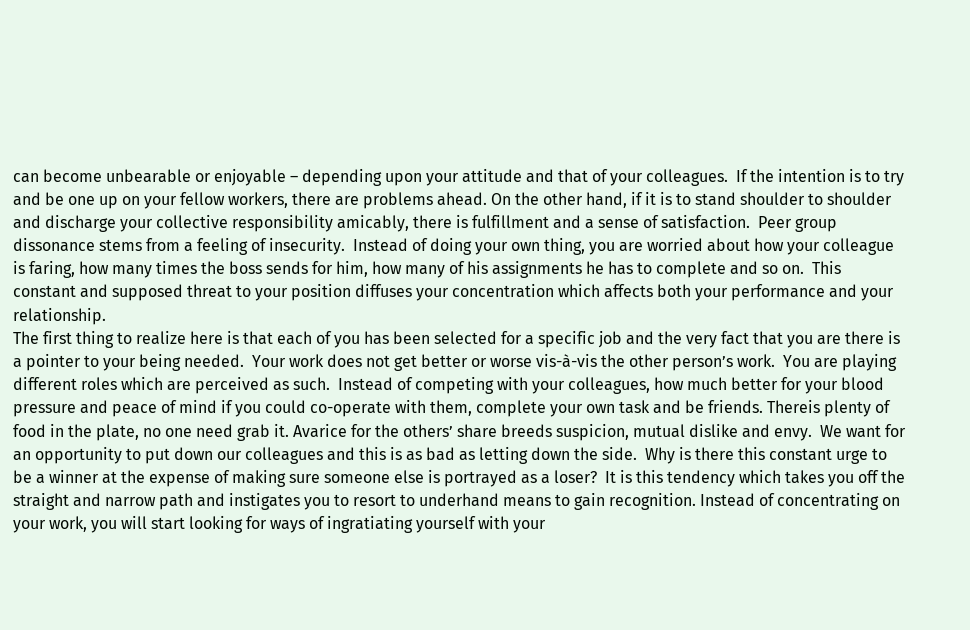can become unbearable or enjoyable – depending upon your attitude and that of your colleagues.  If the intention is to try and be one up on your fellow workers, there are problems ahead. On the other hand, if it is to stand shoulder to shoulder and discharge your collective responsibility amicably, there is fulfillment and a sense of satisfaction.  Peer group dissonance stems from a feeling of insecurity.  Instead of doing your own thing, you are worried about how your colleague is faring, how many times the boss sends for him, how many of his assignments he has to complete and so on.  This constant and supposed threat to your position diffuses your concentration which affects both your performance and your relationship.
The first thing to realize here is that each of you has been selected for a specific job and the very fact that you are there is a pointer to your being needed.  Your work does not get better or worse vis-à-vis the other person’s work.  You are playing different roles which are perceived as such.  Instead of competing with your colleagues, how much better for your blood pressure and peace of mind if you could co-operate with them, complete your own task and be friends. Thereis plenty of food in the plate, no one need grab it. Avarice for the others’ share breeds suspicion, mutual dislike and envy.  We want for an opportunity to put down our colleagues and this is as bad as letting down the side.  Why is there this constant urge to be a winner at the expense of making sure someone else is portrayed as a loser?  It is this tendency which takes you off the straight and narrow path and instigates you to resort to underhand means to gain recognition. Instead of concentrating on your work, you will start looking for ways of ingratiating yourself with your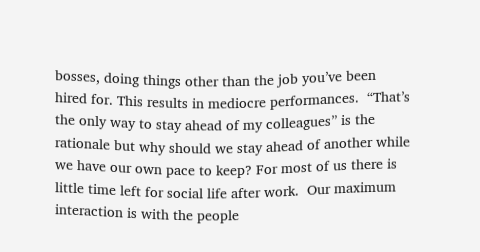bosses, doing things other than the job you’ve been hired for. This results in mediocre performances.  “That’s the only way to stay ahead of my colleagues” is the rationale but why should we stay ahead of another while we have our own pace to keep? For most of us there is little time left for social life after work.  Our maximum interaction is with the people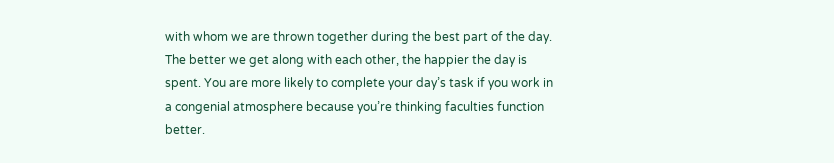with whom we are thrown together during the best part of the day. The better we get along with each other, the happier the day is spent. You are more likely to complete your day’s task if you work in a congenial atmosphere because you’re thinking faculties function better.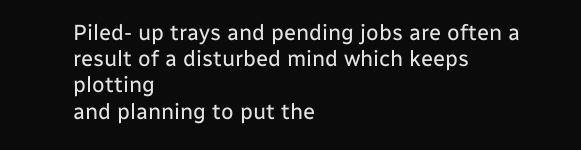Piled- up trays and pending jobs are often a result of a disturbed mind which keeps plotting
and planning to put the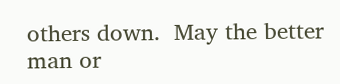others down.  May the better man or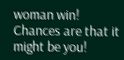woman win!
Chances are that it might be you!